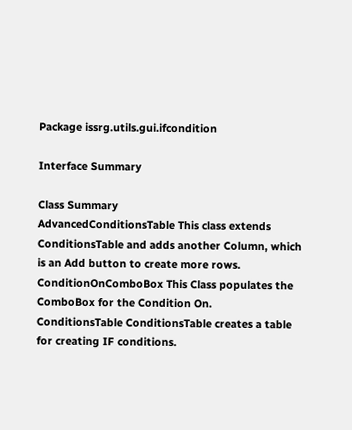Package issrg.utils.gui.ifcondition

Interface Summary

Class Summary
AdvancedConditionsTable This class extends ConditionsTable and adds another Column, which is an Add button to create more rows.
ConditionOnComboBox This Class populates the ComboBox for the Condition On.
ConditionsTable ConditionsTable creates a table for creating IF conditions.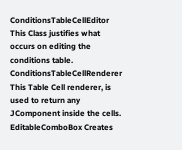ConditionsTableCellEditor This Class justifies what occurs on editing the conditions table.
ConditionsTableCellRenderer This Table Cell renderer, is used to return any JComponent inside the cells.
EditableComboBox Creates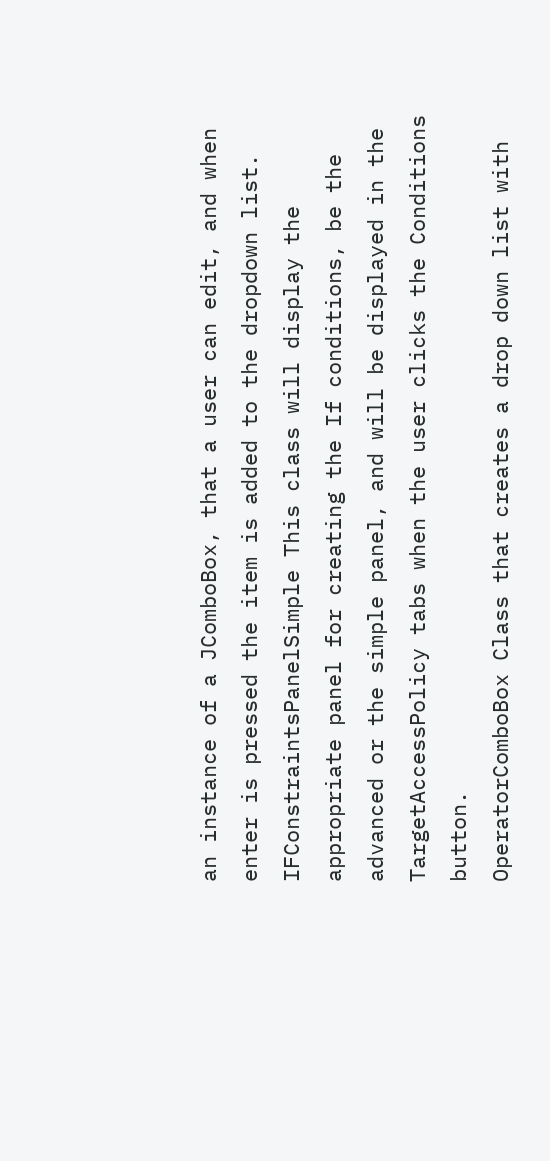an instance of a JComboBox, that a user can edit, and when enter is pressed the item is added to the dropdown list.
IFConstraintsPanelSimple This class will display the appropriate panel for creating the If conditions, be the advanced or the simple panel, and will be displayed in the TargetAccessPolicy tabs when the user clicks the Conditions button.
OperatorComboBox Class that creates a drop down list with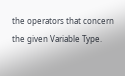the operators that concern the given Variable Type.